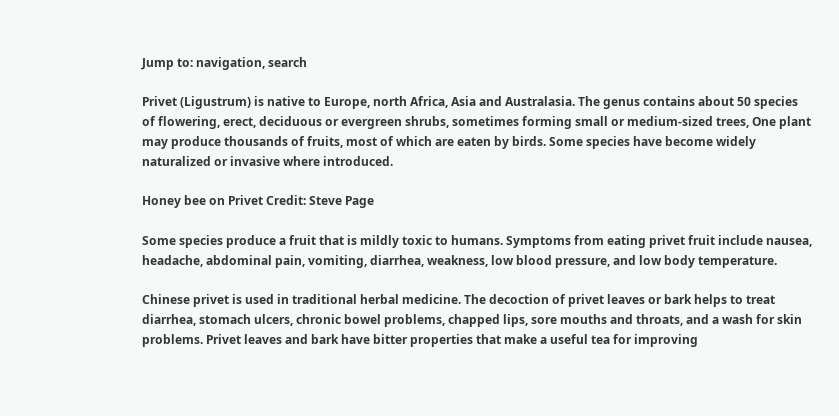Jump to: navigation, search

Privet (Ligustrum) is native to Europe, north Africa, Asia and Australasia. The genus contains about 50 species of flowering, erect, deciduous or evergreen shrubs, sometimes forming small or medium-sized trees, One plant may produce thousands of fruits, most of which are eaten by birds. Some species have become widely naturalized or invasive where introduced.

Honey bee on Privet Credit: Steve Page

Some species produce a fruit that is mildly toxic to humans. Symptoms from eating privet fruit include nausea, headache, abdominal pain, vomiting, diarrhea, weakness, low blood pressure, and low body temperature.

Chinese privet is used in traditional herbal medicine. The decoction of privet leaves or bark helps to treat diarrhea, stomach ulcers, chronic bowel problems, chapped lips, sore mouths and throats, and a wash for skin problems. Privet leaves and bark have bitter properties that make a useful tea for improving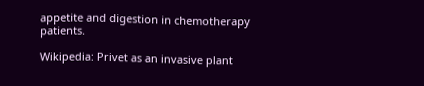appetite and digestion in chemotherapy patients.

Wikipedia: Privet as an invasive plant